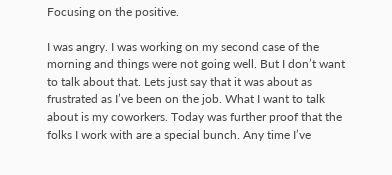Focusing on the positive.

I was angry. I was working on my second case of the morning and things were not going well. But I don’t want to talk about that. Lets just say that it was about as frustrated as I’ve been on the job. What I want to talk about is my coworkers. Today was further proof that the folks I work with are a special bunch. Any time I’ve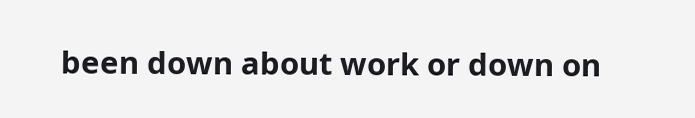been down about work or down on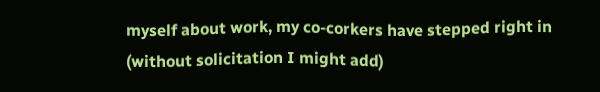myself about work, my co-corkers have stepped right in (without solicitation I might add)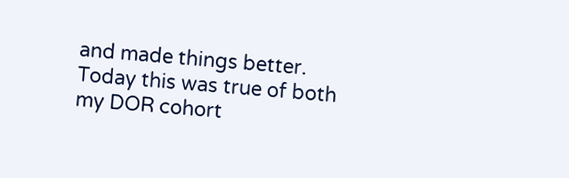and made things better. Today this was true of both my DOR cohort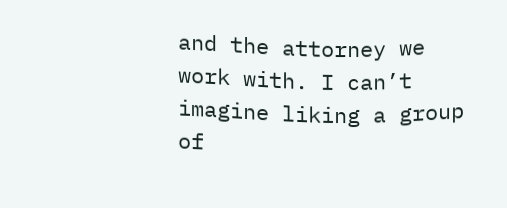and the attorney we work with. I can’t imagine liking a group of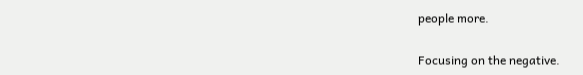people more.

Focusing on the negative.